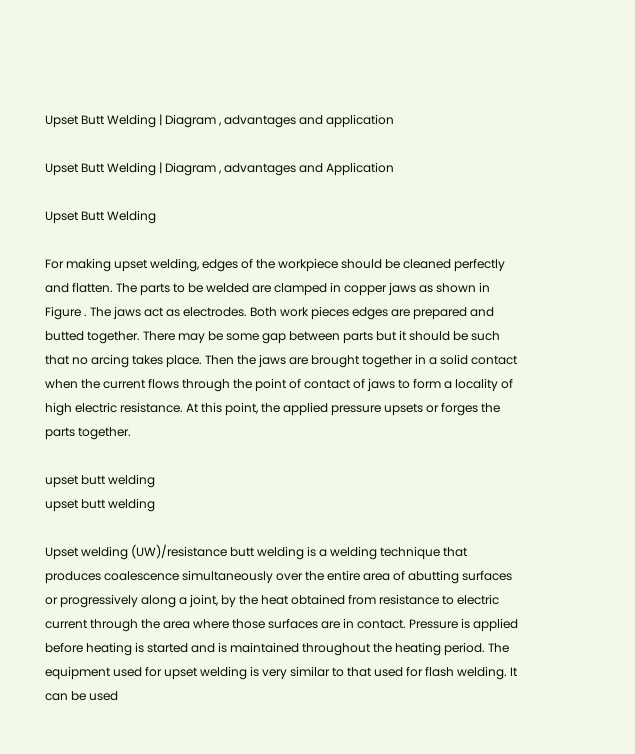Upset Butt Welding | Diagram , advantages and application

Upset Butt Welding | Diagram , advantages and Application

Upset Butt Welding

For making upset welding, edges of the workpiece should be cleaned perfectly and flatten. The parts to be welded are clamped in copper jaws as shown in Figure . The jaws act as electrodes. Both work pieces edges are prepared and butted together. There may be some gap between parts but it should be such that no arcing takes place. Then the jaws are brought together in a solid contact when the current flows through the point of contact of jaws to form a locality of high electric resistance. At this point, the applied pressure upsets or forges the parts together.

upset butt welding
upset butt welding

Upset welding (UW)/resistance butt welding is a welding technique that produces coalescence simultaneously over the entire area of abutting surfaces or progressively along a joint, by the heat obtained from resistance to electric current through the area where those surfaces are in contact. Pressure is applied before heating is started and is maintained throughout the heating period. The equipment used for upset welding is very similar to that used for flash welding. It can be used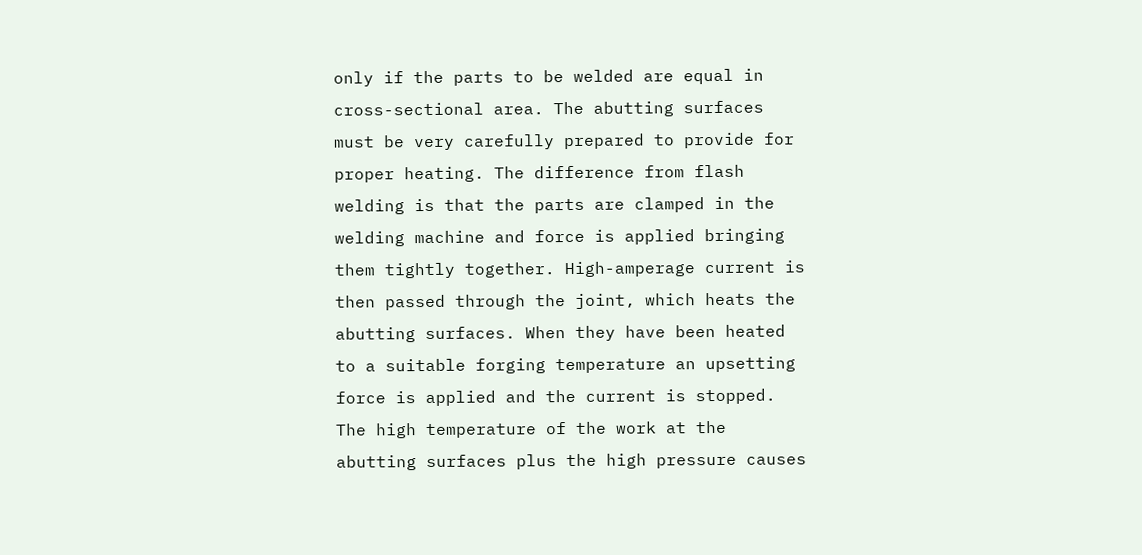only if the parts to be welded are equal in cross-sectional area. The abutting surfaces must be very carefully prepared to provide for proper heating. The difference from flash welding is that the parts are clamped in the welding machine and force is applied bringing them tightly together. High-amperage current is then passed through the joint, which heats the abutting surfaces. When they have been heated to a suitable forging temperature an upsetting force is applied and the current is stopped. The high temperature of the work at the abutting surfaces plus the high pressure causes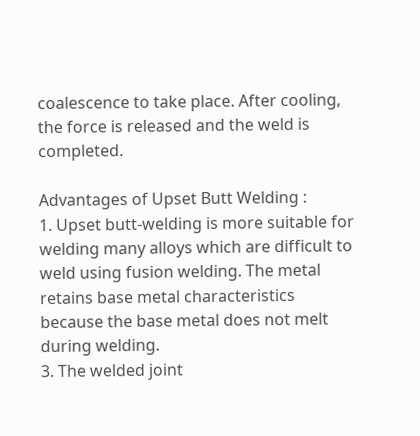coalescence to take place. After cooling, the force is released and the weld is completed.

Advantages of Upset Butt Welding :
1. Upset butt-welding is more suitable for welding many alloys which are difficult to weld using fusion welding. The metal retains base metal characteristics because the base metal does not melt during welding.
3. The welded joint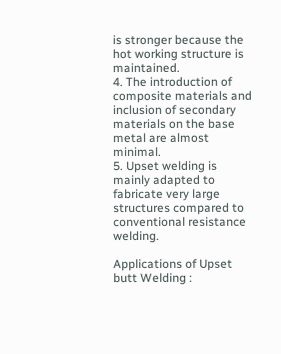is stronger because the hot working structure is maintained.
4. The introduction of composite materials and inclusion of secondary materials on the base metal are almost minimal.
5. Upset welding is mainly adapted to fabricate very large structures compared to conventional resistance welding.

Applications of Upset butt Welding :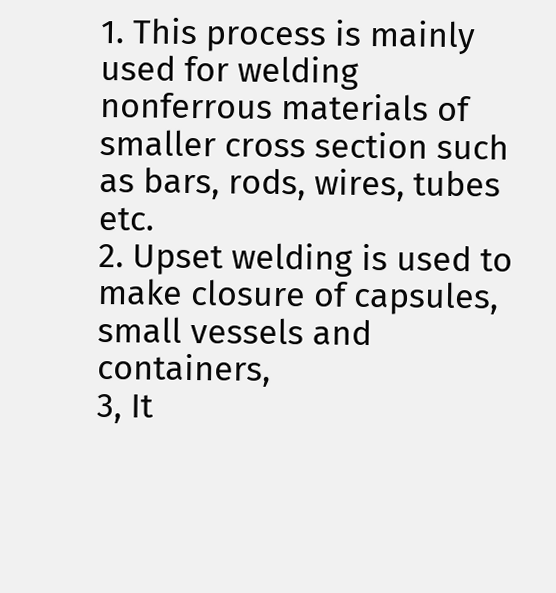1. This process is mainly used for welding nonferrous materials of smaller cross section such as bars, rods, wires, tubes etc.
2. Upset welding is used to make closure of capsules, small vessels and containers,
3, It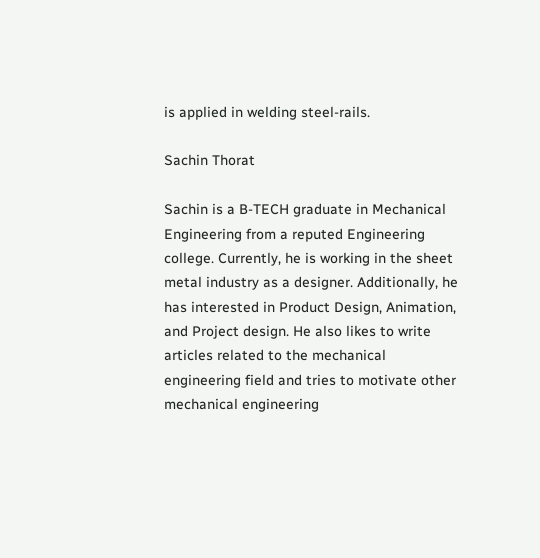is applied in welding steel-rails.

Sachin Thorat

Sachin is a B-TECH graduate in Mechanical Engineering from a reputed Engineering college. Currently, he is working in the sheet metal industry as a designer. Additionally, he has interested in Product Design, Animation, and Project design. He also likes to write articles related to the mechanical engineering field and tries to motivate other mechanical engineering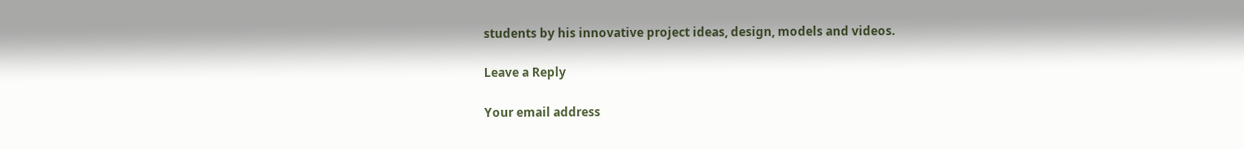students by his innovative project ideas, design, models and videos.

Leave a Reply

Your email address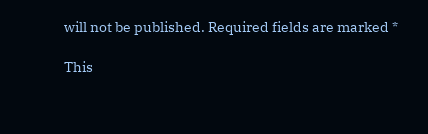will not be published. Required fields are marked *

This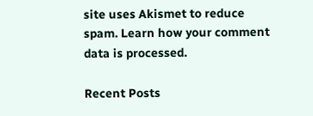site uses Akismet to reduce spam. Learn how your comment data is processed.

Recent Posts